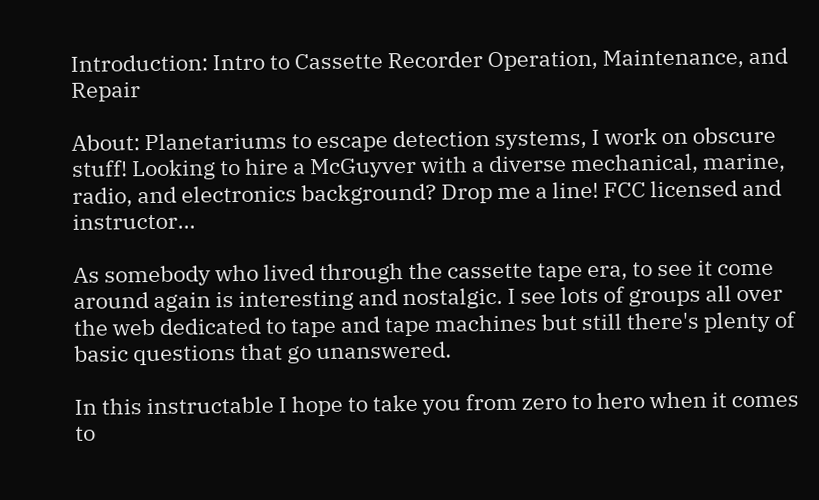Introduction: Intro to Cassette Recorder Operation, Maintenance, and Repair

About: Planetariums to escape detection systems, I work on obscure stuff! Looking to hire a McGuyver with a diverse mechanical, marine, radio, and electronics background? Drop me a line! FCC licensed and instructor…

As somebody who lived through the cassette tape era, to see it come around again is interesting and nostalgic. I see lots of groups all over the web dedicated to tape and tape machines but still there's plenty of basic questions that go unanswered.

In this instructable I hope to take you from zero to hero when it comes to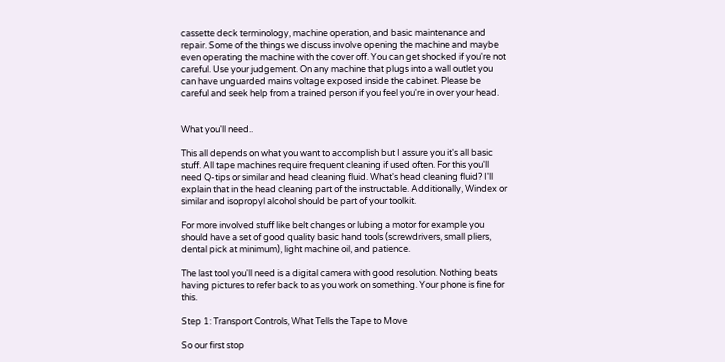cassette deck terminology, machine operation, and basic maintenance and repair. Some of the things we discuss involve opening the machine and maybe even operating the machine with the cover off. You can get shocked if you're not careful. Use your judgement. On any machine that plugs into a wall outlet you can have unguarded mains voltage exposed inside the cabinet. Please be careful and seek help from a trained person if you feel you're in over your head.


What you'll need..

This all depends on what you want to accomplish but I assure you it's all basic stuff. All tape machines require frequent cleaning if used often. For this you'll need Q-tips or similar and head cleaning fluid. What's head cleaning fluid? I'll explain that in the head cleaning part of the instructable. Additionally, Windex or similar and isopropyl alcohol should be part of your toolkit.

For more involved stuff like belt changes or lubing a motor for example you should have a set of good quality basic hand tools (screwdrivers, small pliers, dental pick at minimum), light machine oil, and patience.

The last tool you'll need is a digital camera with good resolution. Nothing beats having pictures to refer back to as you work on something. Your phone is fine for this.

Step 1: Transport Controls, What Tells the Tape to Move

So our first stop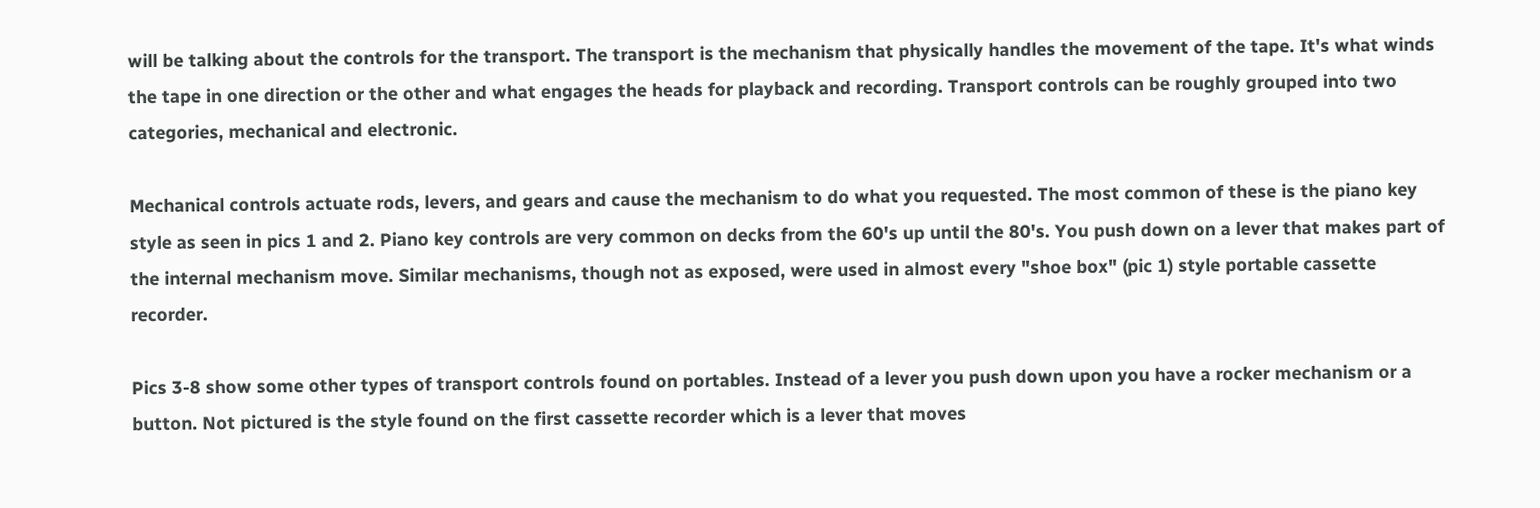will be talking about the controls for the transport. The transport is the mechanism that physically handles the movement of the tape. It's what winds the tape in one direction or the other and what engages the heads for playback and recording. Transport controls can be roughly grouped into two categories, mechanical and electronic.

Mechanical controls actuate rods, levers, and gears and cause the mechanism to do what you requested. The most common of these is the piano key style as seen in pics 1 and 2. Piano key controls are very common on decks from the 60's up until the 80's. You push down on a lever that makes part of the internal mechanism move. Similar mechanisms, though not as exposed, were used in almost every "shoe box" (pic 1) style portable cassette recorder.

Pics 3-8 show some other types of transport controls found on portables. Instead of a lever you push down upon you have a rocker mechanism or a button. Not pictured is the style found on the first cassette recorder which is a lever that moves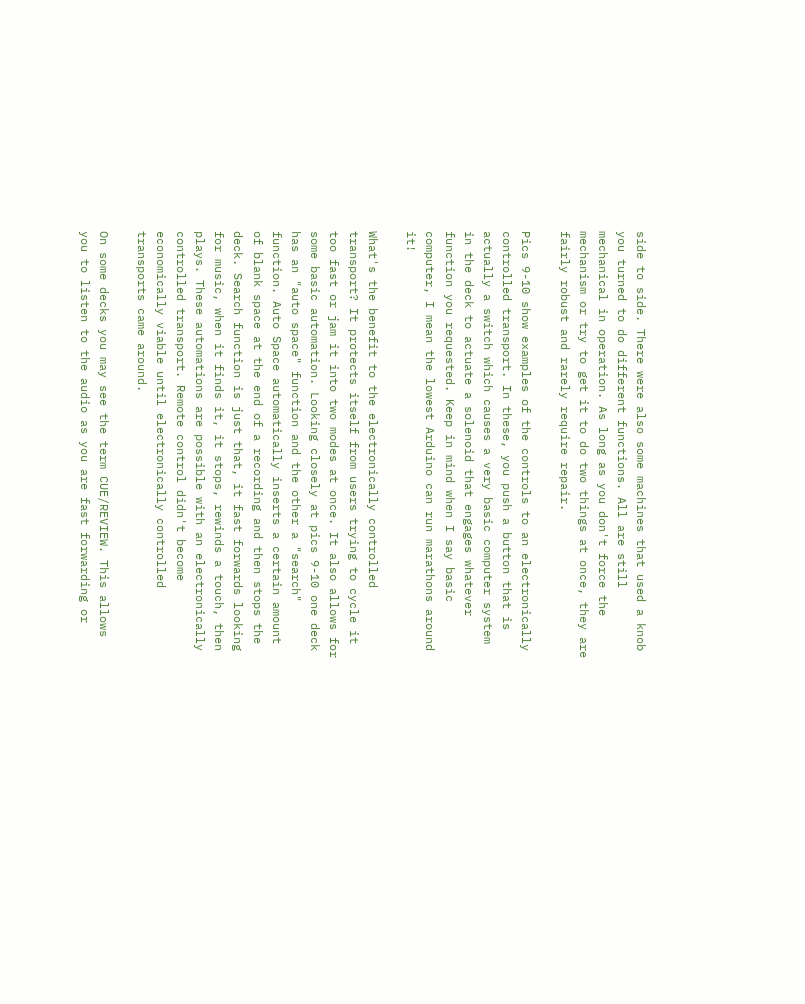side to side. There were also some machines that used a knob you turned to do different functions. All are still mechanical in operation. As long as you don't force the mechanism or try to get it to do two things at once, they are fairly robust and rarely require repair.

Pics 9-10 show examples of the controls to an electronically controlled transport. In these, you push a button that is actually a switch which causes a very basic computer system in the deck to actuate a solenoid that engages whatever function you requested. Keep in mind when I say basic computer, I mean the lowest Arduino can run marathons around it!

What's the benefit to the electronically controlled transport? It protects itself from users trying to cycle it too fast or jam it into two modes at once. It also allows for some basic automation. Looking closely at pics 9-10 one deck has an "auto space" function and the other a "search" function. Auto Space automatically inserts a certain amount of blank space at the end of a recording and then stops the deck. Search function is just that, it fast forwards looking for music, when it finds it, it stops, rewinds a touch, then plays. These automations are possible with an electronically controlled transport. Remote control didn't become economically viable until electronically controlled transports came around.

On some decks you may see the term CUE/REVIEW. This allows you to listen to the audio as you are fast forwarding or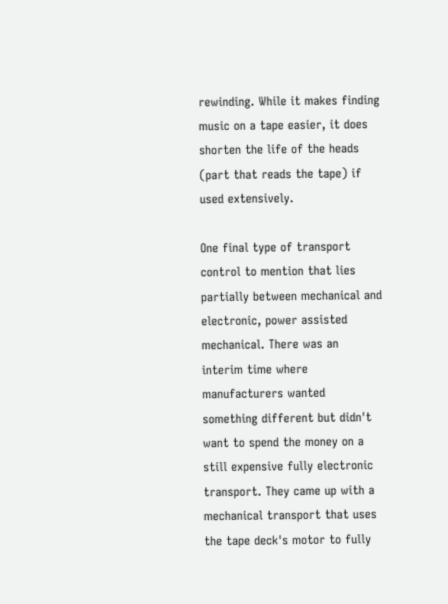rewinding. While it makes finding music on a tape easier, it does shorten the life of the heads (part that reads the tape) if used extensively.

One final type of transport control to mention that lies partially between mechanical and electronic, power assisted mechanical. There was an interim time where manufacturers wanted something different but didn't want to spend the money on a still expensive fully electronic transport. They came up with a mechanical transport that uses the tape deck's motor to fully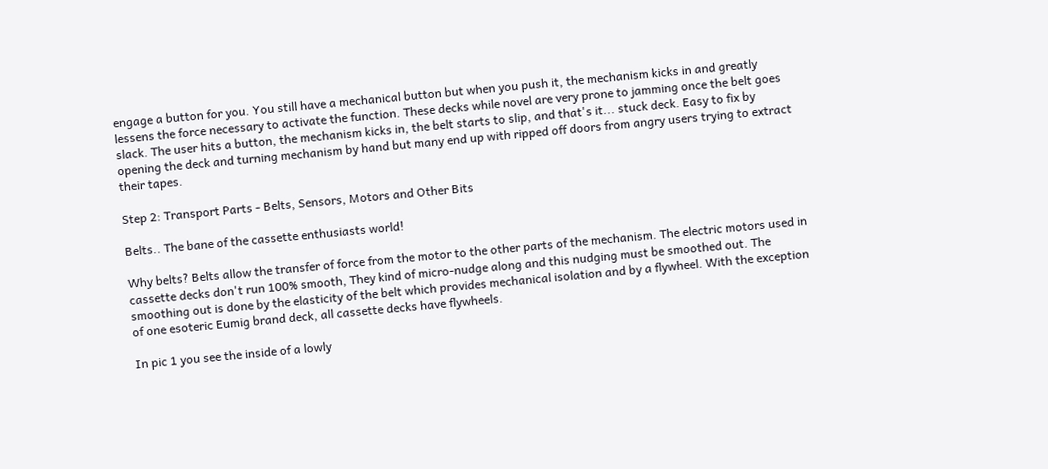engage a button for you. You still have a mechanical button but when you push it, the mechanism kicks in and greatly lessens the force necessary to activate the function. These decks while novel are very prone to jamming once the belt goes slack. The user hits a button, the mechanism kicks in, the belt starts to slip, and that's it... stuck deck. Easy to fix by opening the deck and turning mechanism by hand but many end up with ripped off doors from angry users trying to extract their tapes.

Step 2: Transport Parts - Belts, Sensors, Motors and Other Bits

Belts.. The bane of the cassette enthusiasts world!

Why belts? Belts allow the transfer of force from the motor to the other parts of the mechanism. The electric motors used in cassette decks don't run 100% smooth, They kind of micro-nudge along and this nudging must be smoothed out. The smoothing out is done by the elasticity of the belt which provides mechanical isolation and by a flywheel. With the exception of one esoteric Eumig brand deck, all cassette decks have flywheels.

In pic 1 you see the inside of a lowly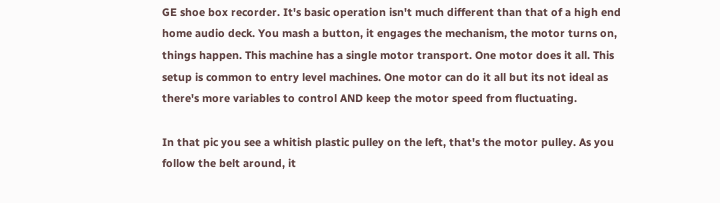GE shoe box recorder. It's basic operation isn't much different than that of a high end home audio deck. You mash a button, it engages the mechanism, the motor turns on, things happen. This machine has a single motor transport. One motor does it all. This setup is common to entry level machines. One motor can do it all but its not ideal as there's more variables to control AND keep the motor speed from fluctuating.

In that pic you see a whitish plastic pulley on the left, that's the motor pulley. As you follow the belt around, it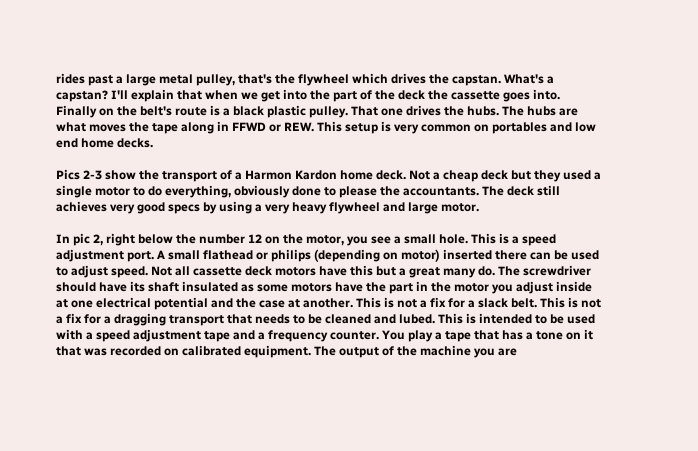rides past a large metal pulley, that's the flywheel which drives the capstan. What's a capstan? I'll explain that when we get into the part of the deck the cassette goes into. Finally on the belt's route is a black plastic pulley. That one drives the hubs. The hubs are what moves the tape along in FFWD or REW. This setup is very common on portables and low end home decks.

Pics 2-3 show the transport of a Harmon Kardon home deck. Not a cheap deck but they used a single motor to do everything, obviously done to please the accountants. The deck still achieves very good specs by using a very heavy flywheel and large motor.

In pic 2, right below the number 12 on the motor, you see a small hole. This is a speed adjustment port. A small flathead or philips (depending on motor) inserted there can be used to adjust speed. Not all cassette deck motors have this but a great many do. The screwdriver should have its shaft insulated as some motors have the part in the motor you adjust inside at one electrical potential and the case at another. This is not a fix for a slack belt. This is not a fix for a dragging transport that needs to be cleaned and lubed. This is intended to be used with a speed adjustment tape and a frequency counter. You play a tape that has a tone on it that was recorded on calibrated equipment. The output of the machine you are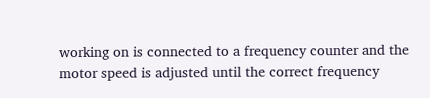working on is connected to a frequency counter and the motor speed is adjusted until the correct frequency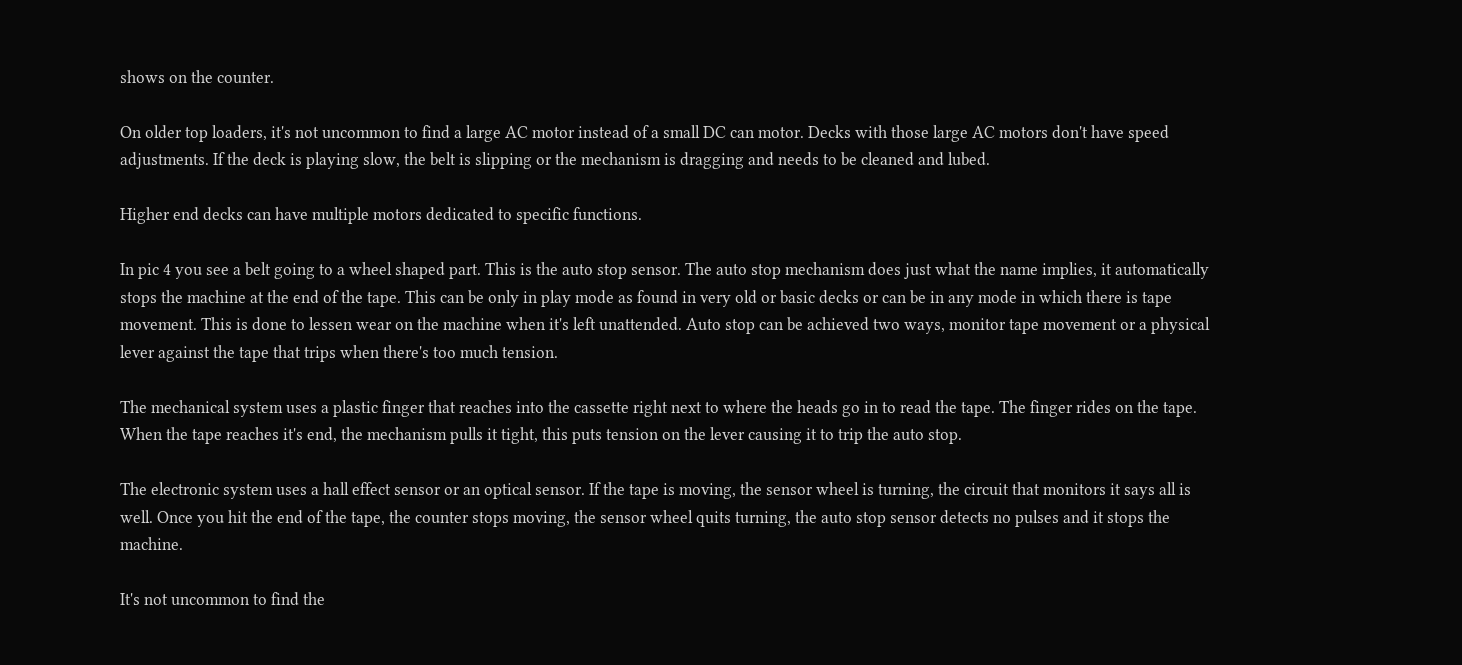shows on the counter.

On older top loaders, it's not uncommon to find a large AC motor instead of a small DC can motor. Decks with those large AC motors don't have speed adjustments. If the deck is playing slow, the belt is slipping or the mechanism is dragging and needs to be cleaned and lubed.

Higher end decks can have multiple motors dedicated to specific functions.

In pic 4 you see a belt going to a wheel shaped part. This is the auto stop sensor. The auto stop mechanism does just what the name implies, it automatically stops the machine at the end of the tape. This can be only in play mode as found in very old or basic decks or can be in any mode in which there is tape movement. This is done to lessen wear on the machine when it's left unattended. Auto stop can be achieved two ways, monitor tape movement or a physical lever against the tape that trips when there's too much tension.

The mechanical system uses a plastic finger that reaches into the cassette right next to where the heads go in to read the tape. The finger rides on the tape. When the tape reaches it's end, the mechanism pulls it tight, this puts tension on the lever causing it to trip the auto stop.

The electronic system uses a hall effect sensor or an optical sensor. If the tape is moving, the sensor wheel is turning, the circuit that monitors it says all is well. Once you hit the end of the tape, the counter stops moving, the sensor wheel quits turning, the auto stop sensor detects no pulses and it stops the machine.

It's not uncommon to find the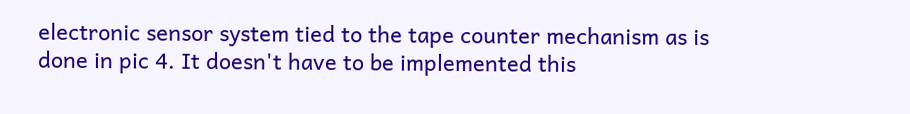electronic sensor system tied to the tape counter mechanism as is done in pic 4. It doesn't have to be implemented this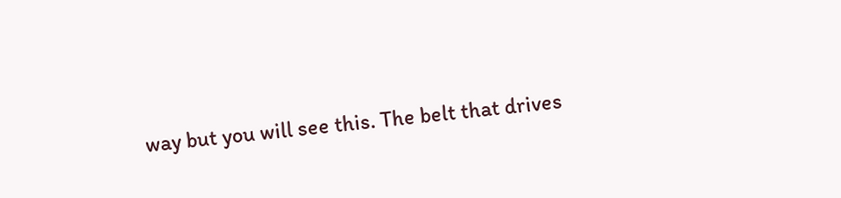way but you will see this. The belt that drives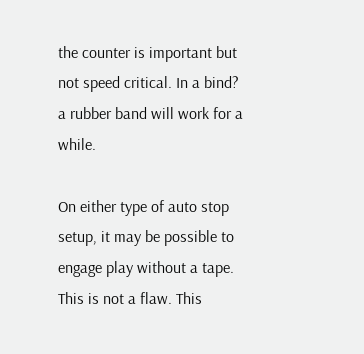the counter is important but not speed critical. In a bind? a rubber band will work for a while.

On either type of auto stop setup, it may be possible to engage play without a tape. This is not a flaw. This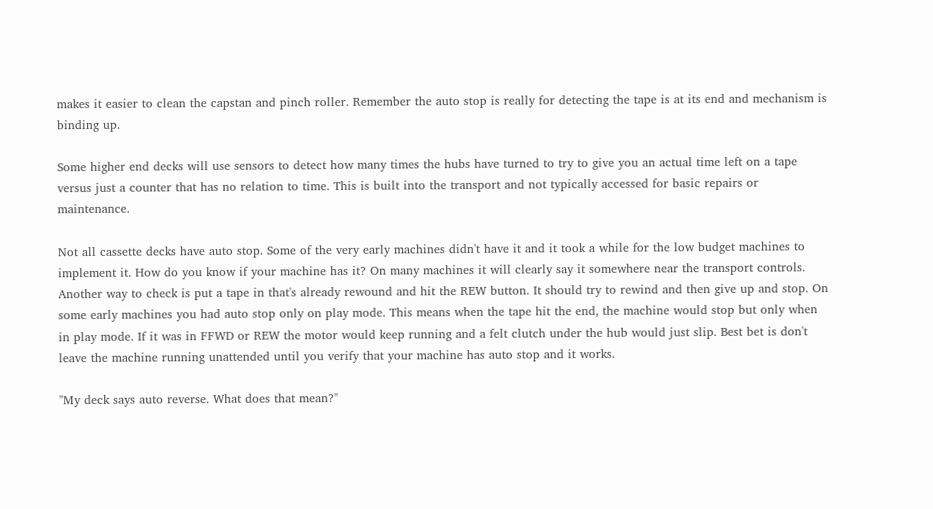makes it easier to clean the capstan and pinch roller. Remember the auto stop is really for detecting the tape is at its end and mechanism is binding up.

Some higher end decks will use sensors to detect how many times the hubs have turned to try to give you an actual time left on a tape versus just a counter that has no relation to time. This is built into the transport and not typically accessed for basic repairs or maintenance.

Not all cassette decks have auto stop. Some of the very early machines didn't have it and it took a while for the low budget machines to implement it. How do you know if your machine has it? On many machines it will clearly say it somewhere near the transport controls. Another way to check is put a tape in that's already rewound and hit the REW button. It should try to rewind and then give up and stop. On some early machines you had auto stop only on play mode. This means when the tape hit the end, the machine would stop but only when in play mode. If it was in FFWD or REW the motor would keep running and a felt clutch under the hub would just slip. Best bet is don't leave the machine running unattended until you verify that your machine has auto stop and it works.

"My deck says auto reverse. What does that mean?"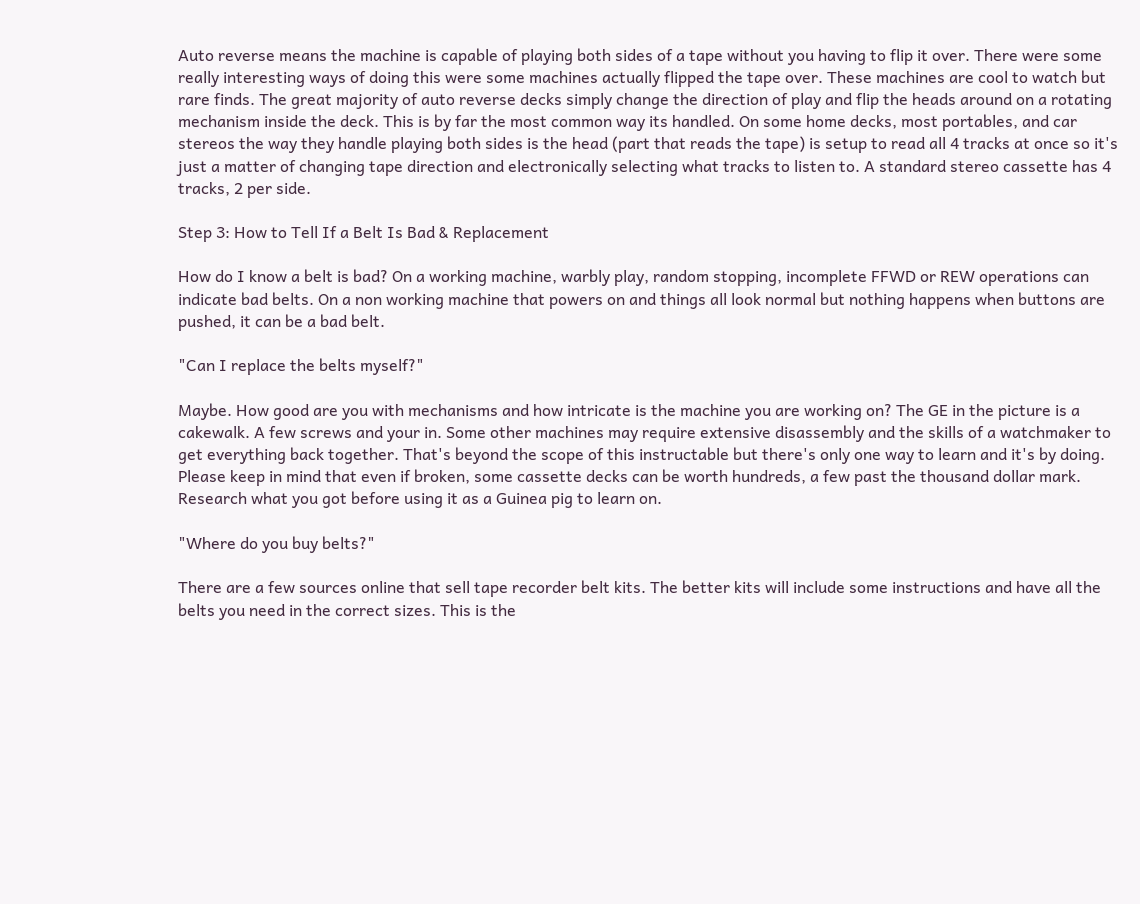Auto reverse means the machine is capable of playing both sides of a tape without you having to flip it over. There were some really interesting ways of doing this were some machines actually flipped the tape over. These machines are cool to watch but rare finds. The great majority of auto reverse decks simply change the direction of play and flip the heads around on a rotating mechanism inside the deck. This is by far the most common way its handled. On some home decks, most portables, and car stereos the way they handle playing both sides is the head (part that reads the tape) is setup to read all 4 tracks at once so it's just a matter of changing tape direction and electronically selecting what tracks to listen to. A standard stereo cassette has 4 tracks, 2 per side.

Step 3: How to Tell If a Belt Is Bad & Replacement

How do I know a belt is bad? On a working machine, warbly play, random stopping, incomplete FFWD or REW operations can indicate bad belts. On a non working machine that powers on and things all look normal but nothing happens when buttons are pushed, it can be a bad belt.

"Can I replace the belts myself?"

Maybe. How good are you with mechanisms and how intricate is the machine you are working on? The GE in the picture is a cakewalk. A few screws and your in. Some other machines may require extensive disassembly and the skills of a watchmaker to get everything back together. That's beyond the scope of this instructable but there's only one way to learn and it's by doing. Please keep in mind that even if broken, some cassette decks can be worth hundreds, a few past the thousand dollar mark. Research what you got before using it as a Guinea pig to learn on.

"Where do you buy belts?"

There are a few sources online that sell tape recorder belt kits. The better kits will include some instructions and have all the belts you need in the correct sizes. This is the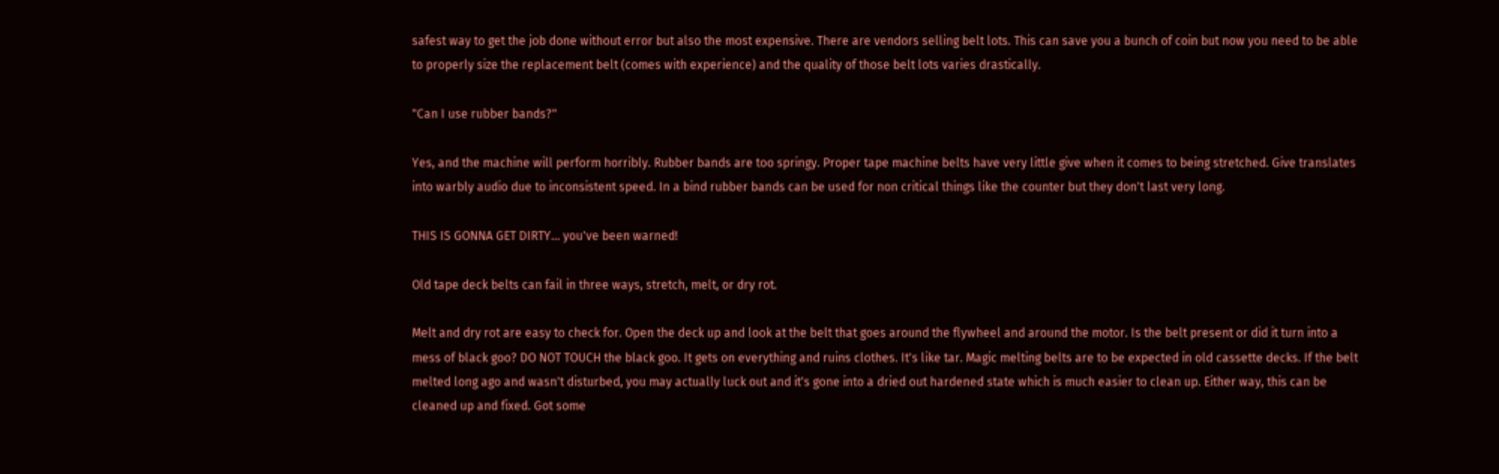safest way to get the job done without error but also the most expensive. There are vendors selling belt lots. This can save you a bunch of coin but now you need to be able to properly size the replacement belt (comes with experience) and the quality of those belt lots varies drastically.

"Can I use rubber bands?"

Yes, and the machine will perform horribly. Rubber bands are too springy. Proper tape machine belts have very little give when it comes to being stretched. Give translates into warbly audio due to inconsistent speed. In a bind rubber bands can be used for non critical things like the counter but they don't last very long.

THIS IS GONNA GET DIRTY... you've been warned!

Old tape deck belts can fail in three ways, stretch, melt, or dry rot.

Melt and dry rot are easy to check for. Open the deck up and look at the belt that goes around the flywheel and around the motor. Is the belt present or did it turn into a mess of black goo? DO NOT TOUCH the black goo. It gets on everything and ruins clothes. It's like tar. Magic melting belts are to be expected in old cassette decks. If the belt melted long ago and wasn't disturbed, you may actually luck out and it's gone into a dried out hardened state which is much easier to clean up. Either way, this can be cleaned up and fixed. Got some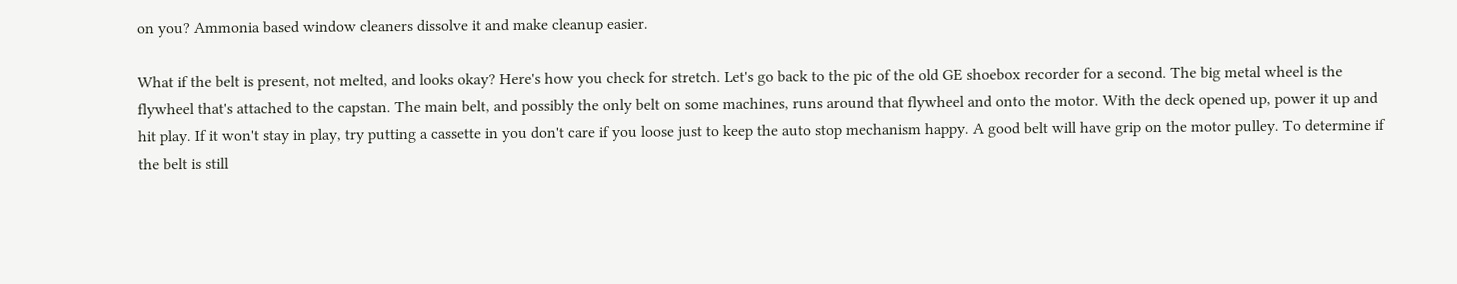on you? Ammonia based window cleaners dissolve it and make cleanup easier.

What if the belt is present, not melted, and looks okay? Here's how you check for stretch. Let's go back to the pic of the old GE shoebox recorder for a second. The big metal wheel is the flywheel that's attached to the capstan. The main belt, and possibly the only belt on some machines, runs around that flywheel and onto the motor. With the deck opened up, power it up and hit play. If it won't stay in play, try putting a cassette in you don't care if you loose just to keep the auto stop mechanism happy. A good belt will have grip on the motor pulley. To determine if the belt is still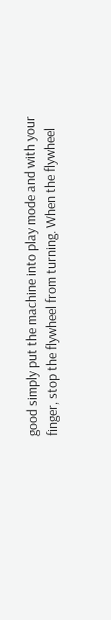good simply put the machine into play mode and with your finger, stop the flywheel from turning. When the flywheel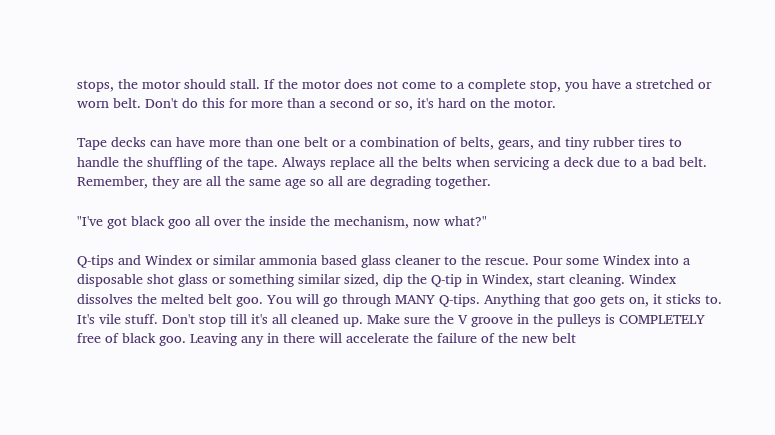stops, the motor should stall. If the motor does not come to a complete stop, you have a stretched or worn belt. Don't do this for more than a second or so, it's hard on the motor.

Tape decks can have more than one belt or a combination of belts, gears, and tiny rubber tires to handle the shuffling of the tape. Always replace all the belts when servicing a deck due to a bad belt. Remember, they are all the same age so all are degrading together.

"I've got black goo all over the inside the mechanism, now what?"

Q-tips and Windex or similar ammonia based glass cleaner to the rescue. Pour some Windex into a disposable shot glass or something similar sized, dip the Q-tip in Windex, start cleaning. Windex dissolves the melted belt goo. You will go through MANY Q-tips. Anything that goo gets on, it sticks to. It's vile stuff. Don't stop till it's all cleaned up. Make sure the V groove in the pulleys is COMPLETELY free of black goo. Leaving any in there will accelerate the failure of the new belt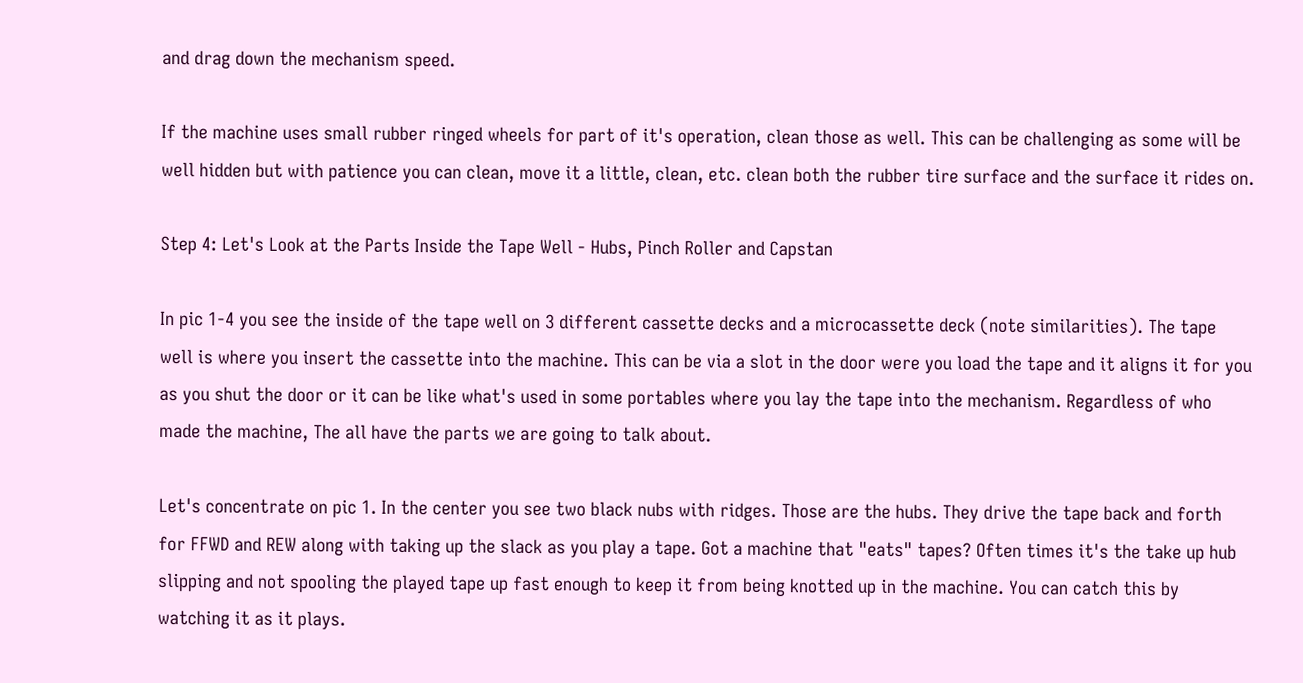and drag down the mechanism speed.

If the machine uses small rubber ringed wheels for part of it's operation, clean those as well. This can be challenging as some will be well hidden but with patience you can clean, move it a little, clean, etc. clean both the rubber tire surface and the surface it rides on.

Step 4: Let's Look at the Parts Inside the Tape Well - Hubs, Pinch Roller and Capstan

In pic 1-4 you see the inside of the tape well on 3 different cassette decks and a microcassette deck (note similarities). The tape well is where you insert the cassette into the machine. This can be via a slot in the door were you load the tape and it aligns it for you as you shut the door or it can be like what's used in some portables where you lay the tape into the mechanism. Regardless of who made the machine, The all have the parts we are going to talk about.

Let's concentrate on pic 1. In the center you see two black nubs with ridges. Those are the hubs. They drive the tape back and forth for FFWD and REW along with taking up the slack as you play a tape. Got a machine that "eats" tapes? Often times it's the take up hub slipping and not spooling the played tape up fast enough to keep it from being knotted up in the machine. You can catch this by watching it as it plays.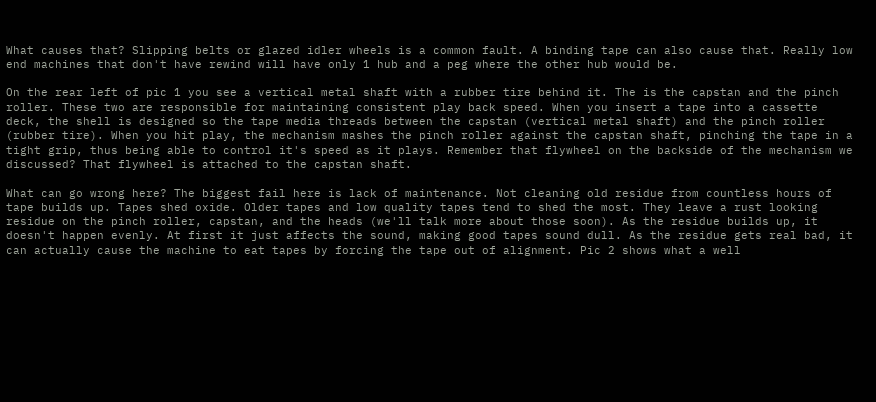What causes that? Slipping belts or glazed idler wheels is a common fault. A binding tape can also cause that. Really low end machines that don't have rewind will have only 1 hub and a peg where the other hub would be.

On the rear left of pic 1 you see a vertical metal shaft with a rubber tire behind it. The is the capstan and the pinch roller. These two are responsible for maintaining consistent play back speed. When you insert a tape into a cassette deck, the shell is designed so the tape media threads between the capstan (vertical metal shaft) and the pinch roller (rubber tire). When you hit play, the mechanism mashes the pinch roller against the capstan shaft, pinching the tape in a tight grip, thus being able to control it's speed as it plays. Remember that flywheel on the backside of the mechanism we discussed? That flywheel is attached to the capstan shaft.

What can go wrong here? The biggest fail here is lack of maintenance. Not cleaning old residue from countless hours of tape builds up. Tapes shed oxide. Older tapes and low quality tapes tend to shed the most. They leave a rust looking residue on the pinch roller, capstan, and the heads (we'll talk more about those soon). As the residue builds up, it doesn't happen evenly. At first it just affects the sound, making good tapes sound dull. As the residue gets real bad, it can actually cause the machine to eat tapes by forcing the tape out of alignment. Pic 2 shows what a well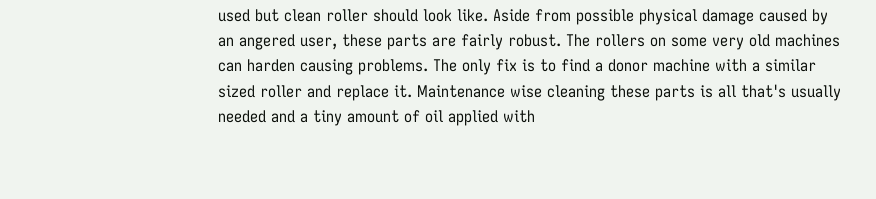used but clean roller should look like. Aside from possible physical damage caused by an angered user, these parts are fairly robust. The rollers on some very old machines can harden causing problems. The only fix is to find a donor machine with a similar sized roller and replace it. Maintenance wise cleaning these parts is all that's usually needed and a tiny amount of oil applied with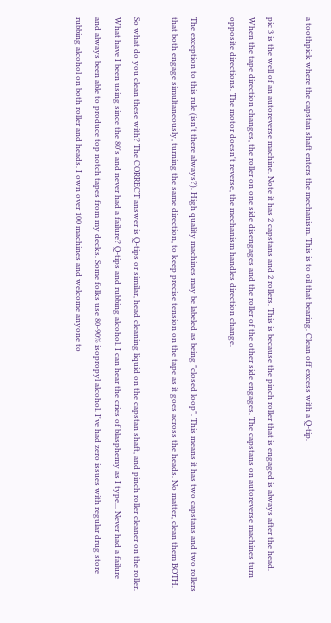a toothpick where the capstan shaft enters the mechanism. This is to oil that bearing. Clean off excess with a Q-tip.

pic 3 is the well of an autoreverse machine. Note it has 2 capstans and 2 rollers. This is because the pinch roller that is engaged is always after the head. When the tape direction changes, the roller on one side disengages and the roller of the other side engages. The capstans on autoreverse machines turn opposite directions. The motor doesn't reverse, the mechanism handles direction change.

The exception to this rule (isn't there always?). High quality machines may be labeled as being "closed loop". This means it has two capstans and two rollers that both engage simultaneously, turning the same direction, to keep precise tension on the tape as it goes across the heads. No matter, clean them BOTH.

So what do you clean these with? The CORRECT answer is Q-tips or similar, head cleaning liquid on the capstan shaft, and pinch roller cleaner on the roller. What have I been using since the 80's and never had a failure? Q-tips and rubbing alcohol. I can hear the cries of blasphemy as I type... Never had a failure and always been able to produce top notch tapes from my decks. Some folks use 80-90% isopropyl alcohol. I've had zero issues with regular drug store rubbing alcohol on both roller and heads. I own over 100 machines and welcome anyone to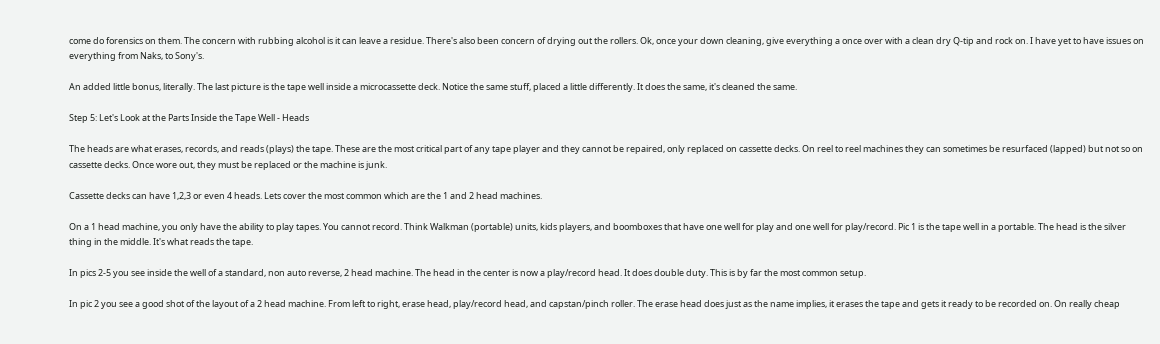come do forensics on them. The concern with rubbing alcohol is it can leave a residue. There's also been concern of drying out the rollers. Ok, once your down cleaning, give everything a once over with a clean dry Q-tip and rock on. I have yet to have issues on everything from Naks, to Sony's.

An added little bonus, literally. The last picture is the tape well inside a microcassette deck. Notice the same stuff, placed a little differently. It does the same, it's cleaned the same.

Step 5: Let's Look at the Parts Inside the Tape Well - Heads

The heads are what erases, records, and reads (plays) the tape. These are the most critical part of any tape player and they cannot be repaired, only replaced on cassette decks. On reel to reel machines they can sometimes be resurfaced (lapped) but not so on cassette decks. Once wore out, they must be replaced or the machine is junk.

Cassette decks can have 1,2,3 or even 4 heads. Lets cover the most common which are the 1 and 2 head machines.

On a 1 head machine, you only have the ability to play tapes. You cannot record. Think Walkman (portable) units, kids players, and boomboxes that have one well for play and one well for play/record. Pic 1 is the tape well in a portable. The head is the silver thing in the middle. It's what reads the tape.

In pics 2-5 you see inside the well of a standard, non auto reverse, 2 head machine. The head in the center is now a play/record head. It does double duty. This is by far the most common setup.

In pic 2 you see a good shot of the layout of a 2 head machine. From left to right, erase head, play/record head, and capstan/pinch roller. The erase head does just as the name implies, it erases the tape and gets it ready to be recorded on. On really cheap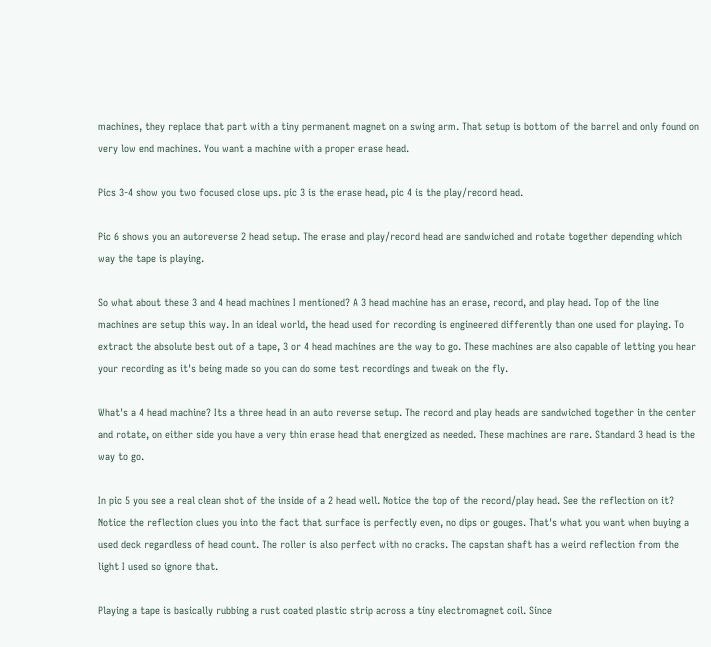machines, they replace that part with a tiny permanent magnet on a swing arm. That setup is bottom of the barrel and only found on very low end machines. You want a machine with a proper erase head.

Pics 3-4 show you two focused close ups. pic 3 is the erase head, pic 4 is the play/record head.

Pic 6 shows you an autoreverse 2 head setup. The erase and play/record head are sandwiched and rotate together depending which way the tape is playing.

So what about these 3 and 4 head machines I mentioned? A 3 head machine has an erase, record, and play head. Top of the line machines are setup this way. In an ideal world, the head used for recording is engineered differently than one used for playing. To extract the absolute best out of a tape, 3 or 4 head machines are the way to go. These machines are also capable of letting you hear your recording as it's being made so you can do some test recordings and tweak on the fly.

What's a 4 head machine? Its a three head in an auto reverse setup. The record and play heads are sandwiched together in the center and rotate, on either side you have a very thin erase head that energized as needed. These machines are rare. Standard 3 head is the way to go.

In pic 5 you see a real clean shot of the inside of a 2 head well. Notice the top of the record/play head. See the reflection on it? Notice the reflection clues you into the fact that surface is perfectly even, no dips or gouges. That's what you want when buying a used deck regardless of head count. The roller is also perfect with no cracks. The capstan shaft has a weird reflection from the light I used so ignore that.

Playing a tape is basically rubbing a rust coated plastic strip across a tiny electromagnet coil. Since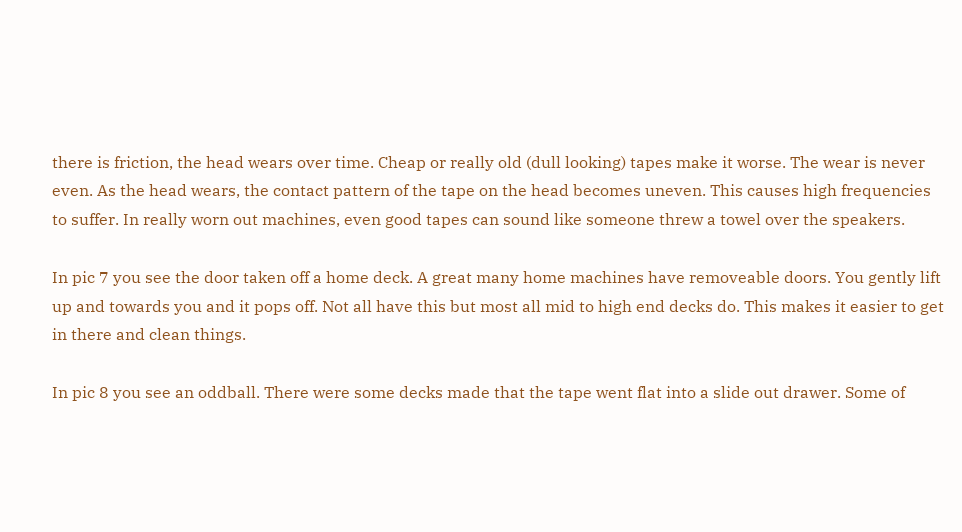there is friction, the head wears over time. Cheap or really old (dull looking) tapes make it worse. The wear is never even. As the head wears, the contact pattern of the tape on the head becomes uneven. This causes high frequencies to suffer. In really worn out machines, even good tapes can sound like someone threw a towel over the speakers.

In pic 7 you see the door taken off a home deck. A great many home machines have removeable doors. You gently lift up and towards you and it pops off. Not all have this but most all mid to high end decks do. This makes it easier to get in there and clean things.

In pic 8 you see an oddball. There were some decks made that the tape went flat into a slide out drawer. Some of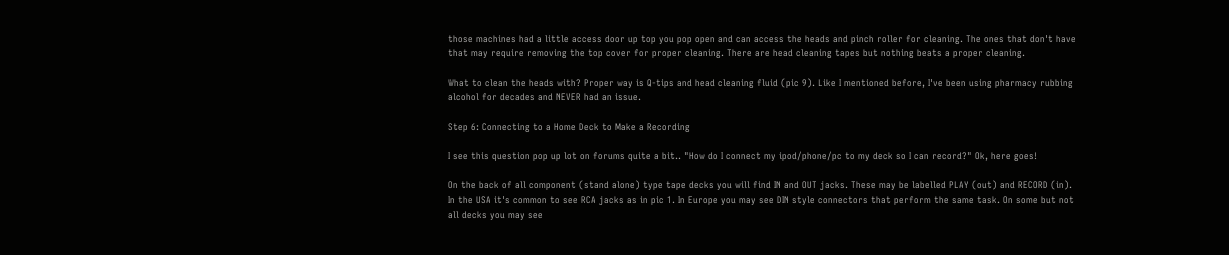those machines had a little access door up top you pop open and can access the heads and pinch roller for cleaning. The ones that don't have that may require removing the top cover for proper cleaning. There are head cleaning tapes but nothing beats a proper cleaning.

What to clean the heads with? Proper way is Q-tips and head cleaning fluid (pic 9). Like I mentioned before, I've been using pharmacy rubbing alcohol for decades and NEVER had an issue.

Step 6: Connecting to a Home Deck to Make a Recording

I see this question pop up lot on forums quite a bit.. "How do I connect my ipod/phone/pc to my deck so I can record?" Ok, here goes!

On the back of all component (stand alone) type tape decks you will find IN and OUT jacks. These may be labelled PLAY (out) and RECORD (in). In the USA it's common to see RCA jacks as in pic 1. In Europe you may see DIN style connectors that perform the same task. On some but not all decks you may see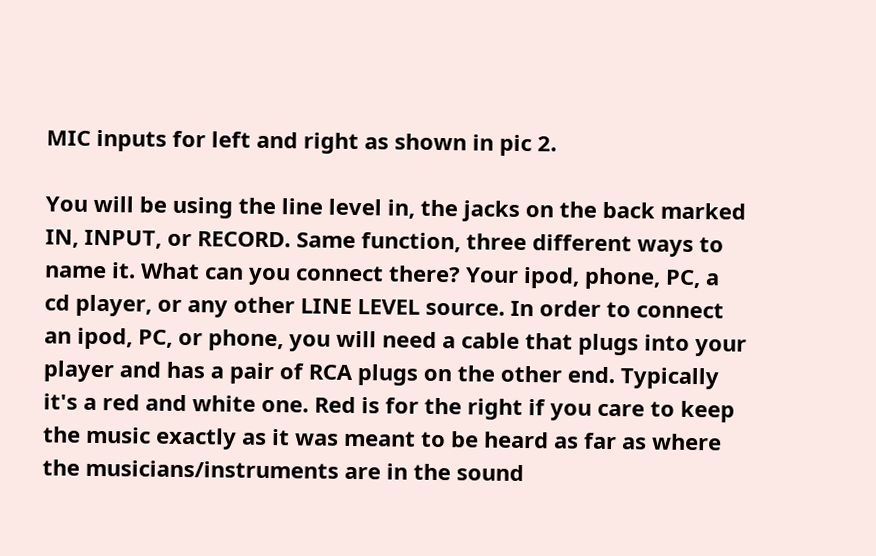MIC inputs for left and right as shown in pic 2.

You will be using the line level in, the jacks on the back marked IN, INPUT, or RECORD. Same function, three different ways to name it. What can you connect there? Your ipod, phone, PC, a cd player, or any other LINE LEVEL source. In order to connect an ipod, PC, or phone, you will need a cable that plugs into your player and has a pair of RCA plugs on the other end. Typically it's a red and white one. Red is for the right if you care to keep the music exactly as it was meant to be heard as far as where the musicians/instruments are in the sound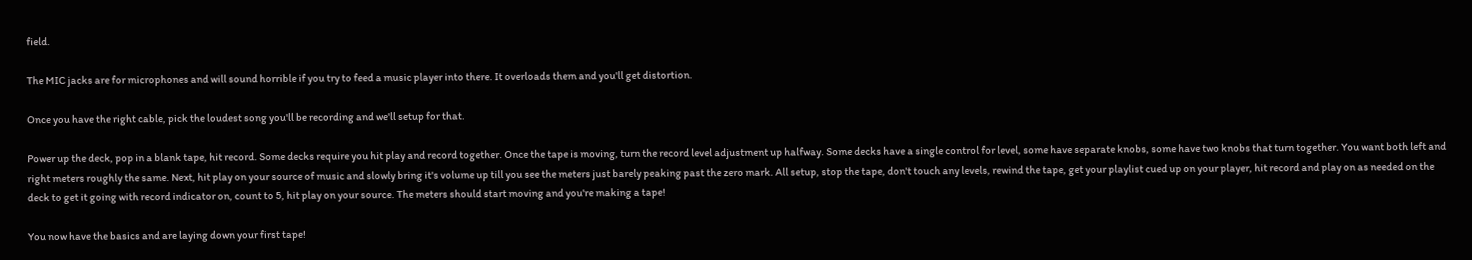field.

The MIC jacks are for microphones and will sound horrible if you try to feed a music player into there. It overloads them and you'll get distortion.

Once you have the right cable, pick the loudest song you'll be recording and we'll setup for that.

Power up the deck, pop in a blank tape, hit record. Some decks require you hit play and record together. Once the tape is moving, turn the record level adjustment up halfway. Some decks have a single control for level, some have separate knobs, some have two knobs that turn together. You want both left and right meters roughly the same. Next, hit play on your source of music and slowly bring it's volume up till you see the meters just barely peaking past the zero mark. All setup, stop the tape, don't touch any levels, rewind the tape, get your playlist cued up on your player, hit record and play on as needed on the deck to get it going with record indicator on, count to 5, hit play on your source. The meters should start moving and you're making a tape!

You now have the basics and are laying down your first tape!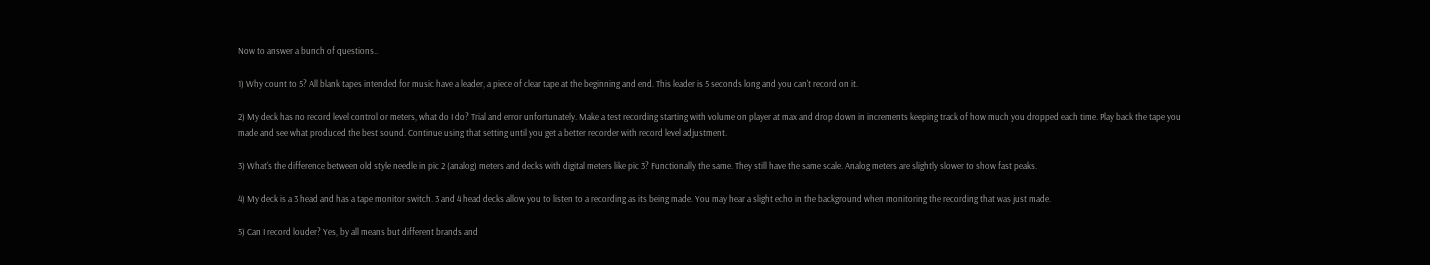Now to answer a bunch of questions..

1) Why count to 5? All blank tapes intended for music have a leader, a piece of clear tape at the beginning and end. This leader is 5 seconds long and you can't record on it.

2) My deck has no record level control or meters, what do I do? Trial and error unfortunately. Make a test recording starting with volume on player at max and drop down in increments keeping track of how much you dropped each time. Play back the tape you made and see what produced the best sound. Continue using that setting until you get a better recorder with record level adjustment.

3) What's the difference between old style needle in pic 2 (analog) meters and decks with digital meters like pic 3? Functionally the same. They still have the same scale. Analog meters are slightly slower to show fast peaks.

4) My deck is a 3 head and has a tape monitor switch. 3 and 4 head decks allow you to listen to a recording as its being made. You may hear a slight echo in the background when monitoring the recording that was just made.

5) Can I record louder? Yes, by all means but different brands and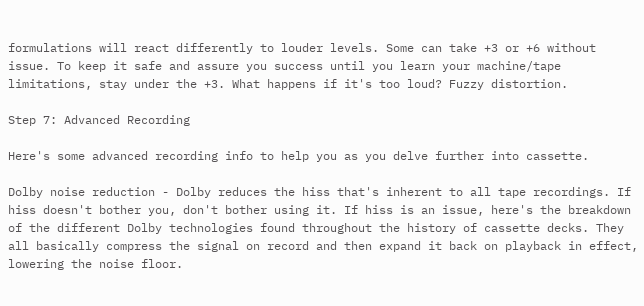formulations will react differently to louder levels. Some can take +3 or +6 without issue. To keep it safe and assure you success until you learn your machine/tape limitations, stay under the +3. What happens if it's too loud? Fuzzy distortion.

Step 7: Advanced Recording

Here's some advanced recording info to help you as you delve further into cassette.

Dolby noise reduction - Dolby reduces the hiss that's inherent to all tape recordings. If hiss doesn't bother you, don't bother using it. If hiss is an issue, here's the breakdown of the different Dolby technologies found throughout the history of cassette decks. They all basically compress the signal on record and then expand it back on playback in effect, lowering the noise floor.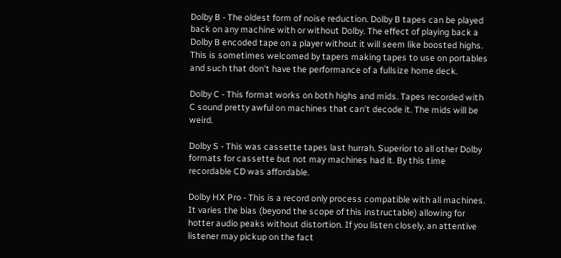Dolby B - The oldest form of noise reduction. Dolby B tapes can be played back on any machine with or without Dolby. The effect of playing back a Dolby B encoded tape on a player without it will seem like boosted highs. This is sometimes welcomed by tapers making tapes to use on portables and such that don't have the performance of a fullsize home deck.

Dolby C - This format works on both highs and mids. Tapes recorded with C sound pretty awful on machines that can't decode it. The mids will be weird.

Dolby S - This was cassette tapes last hurrah. Superior to all other Dolby formats for cassette but not may machines had it. By this time recordable CD was affordable.

Dolby HX Pro - This is a record only process compatible with all machines. It varies the bias (beyond the scope of this instructable) allowing for hotter audio peaks without distortion. If you listen closely, an attentive listener may pickup on the fact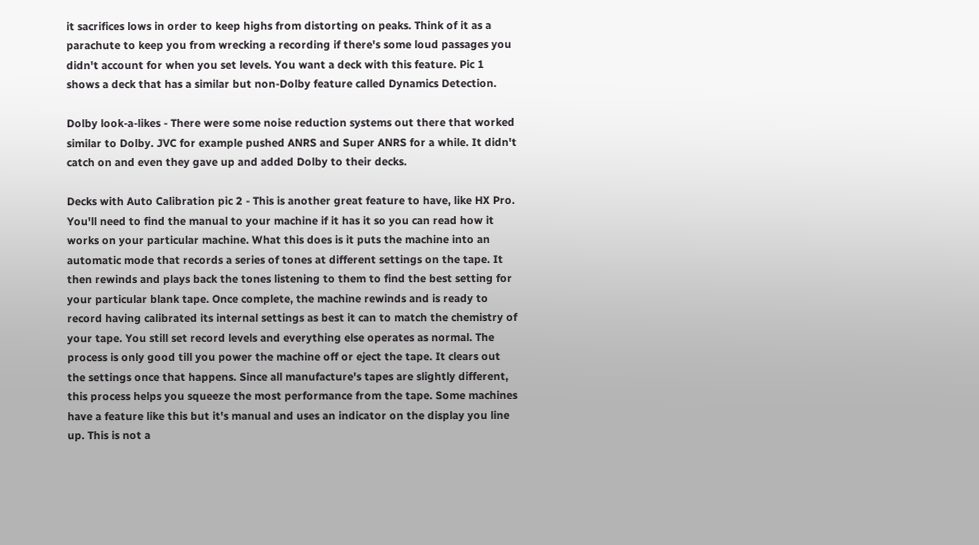it sacrifices lows in order to keep highs from distorting on peaks. Think of it as a parachute to keep you from wrecking a recording if there's some loud passages you didn't account for when you set levels. You want a deck with this feature. Pic 1 shows a deck that has a similar but non-Dolby feature called Dynamics Detection.

Dolby look-a-likes - There were some noise reduction systems out there that worked similar to Dolby. JVC for example pushed ANRS and Super ANRS for a while. It didn't catch on and even they gave up and added Dolby to their decks.

Decks with Auto Calibration pic 2 - This is another great feature to have, like HX Pro. You'll need to find the manual to your machine if it has it so you can read how it works on your particular machine. What this does is it puts the machine into an automatic mode that records a series of tones at different settings on the tape. It then rewinds and plays back the tones listening to them to find the best setting for your particular blank tape. Once complete, the machine rewinds and is ready to record having calibrated its internal settings as best it can to match the chemistry of your tape. You still set record levels and everything else operates as normal. The process is only good till you power the machine off or eject the tape. It clears out the settings once that happens. Since all manufacture's tapes are slightly different, this process helps you squeeze the most performance from the tape. Some machines have a feature like this but it's manual and uses an indicator on the display you line up. This is not a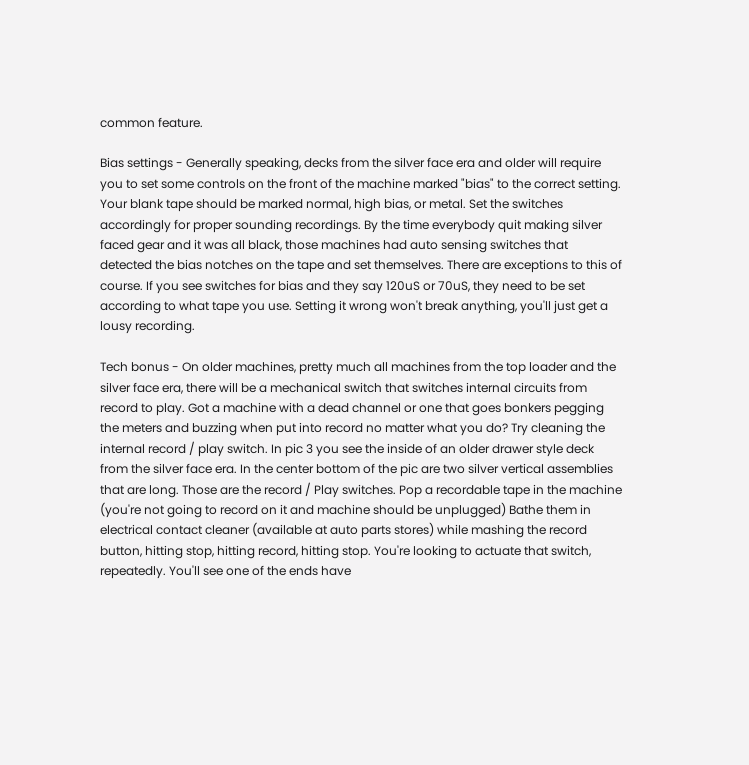common feature.

Bias settings - Generally speaking, decks from the silver face era and older will require you to set some controls on the front of the machine marked "bias" to the correct setting. Your blank tape should be marked normal, high bias, or metal. Set the switches accordingly for proper sounding recordings. By the time everybody quit making silver faced gear and it was all black, those machines had auto sensing switches that detected the bias notches on the tape and set themselves. There are exceptions to this of course. If you see switches for bias and they say 120uS or 70uS, they need to be set according to what tape you use. Setting it wrong won't break anything, you'll just get a lousy recording.

Tech bonus - On older machines, pretty much all machines from the top loader and the silver face era, there will be a mechanical switch that switches internal circuits from record to play. Got a machine with a dead channel or one that goes bonkers pegging the meters and buzzing when put into record no matter what you do? Try cleaning the internal record / play switch. In pic 3 you see the inside of an older drawer style deck from the silver face era. In the center bottom of the pic are two silver vertical assemblies that are long. Those are the record / Play switches. Pop a recordable tape in the machine (you're not going to record on it and machine should be unplugged) Bathe them in electrical contact cleaner (available at auto parts stores) while mashing the record button, hitting stop, hitting record, hitting stop. You're looking to actuate that switch, repeatedly. You'll see one of the ends have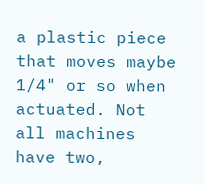a plastic piece that moves maybe 1/4" or so when actuated. Not all machines have two,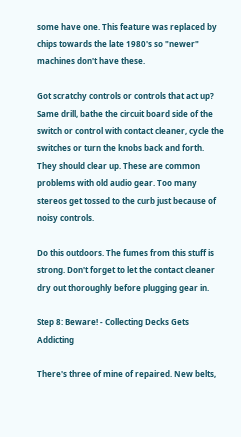some have one. This feature was replaced by chips towards the late 1980's so "newer" machines don't have these.

Got scratchy controls or controls that act up? Same drill, bathe the circuit board side of the switch or control with contact cleaner, cycle the switches or turn the knobs back and forth. They should clear up. These are common problems with old audio gear. Too many stereos get tossed to the curb just because of noisy controls.

Do this outdoors. The fumes from this stuff is strong. Don't forget to let the contact cleaner dry out thoroughly before plugging gear in.

Step 8: Beware! - Collecting Decks Gets Addicting

There's three of mine of repaired. New belts,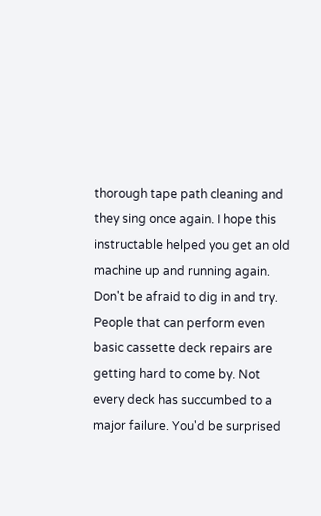thorough tape path cleaning and they sing once again. I hope this instructable helped you get an old machine up and running again. Don't be afraid to dig in and try. People that can perform even basic cassette deck repairs are getting hard to come by. Not every deck has succumbed to a major failure. You'd be surprised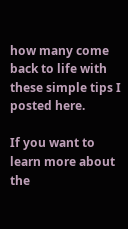how many come back to life with these simple tips I posted here.

If you want to learn more about the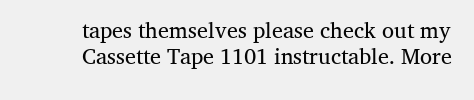tapes themselves please check out my Cassette Tape 1101 instructable. More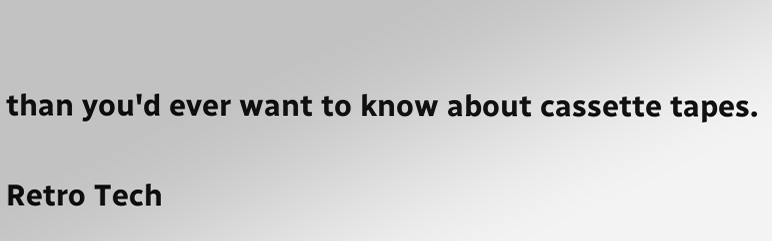than you'd ever want to know about cassette tapes.

Retro Tech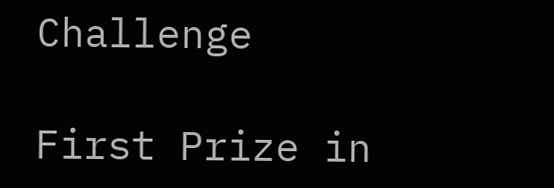Challenge

First Prize in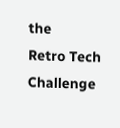the
Retro Tech Challenge